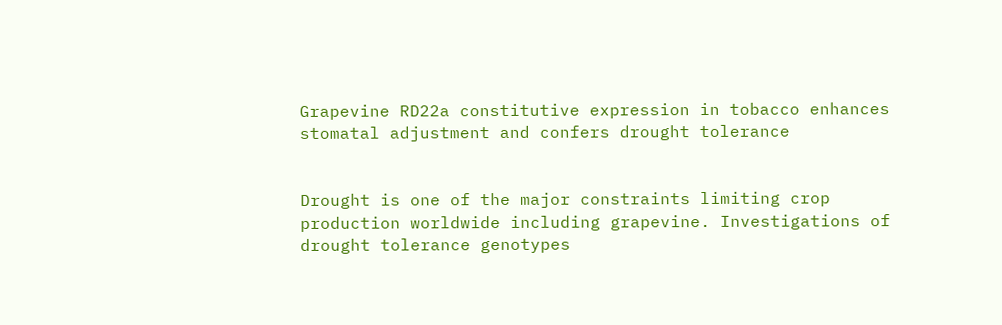Grapevine RD22a constitutive expression in tobacco enhances stomatal adjustment and confers drought tolerance


Drought is one of the major constraints limiting crop production worldwide including grapevine. Investigations of drought tolerance genotypes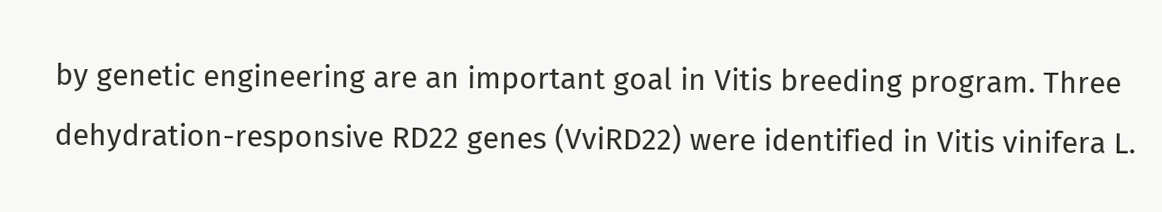by genetic engineering are an important goal in Vitis breeding program. Three dehydration-responsive RD22 genes (VviRD22) were identified in Vitis vinifera L.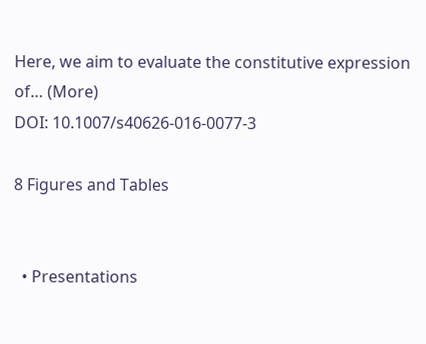Here, we aim to evaluate the constitutive expression of… (More)
DOI: 10.1007/s40626-016-0077-3

8 Figures and Tables


  • Presentations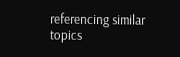referencing similar topics